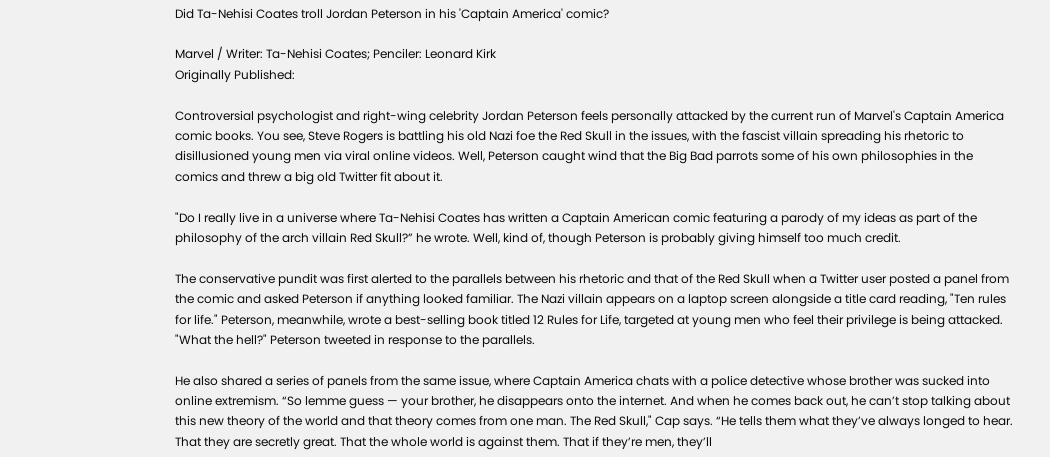Did Ta-Nehisi Coates troll Jordan Peterson in his 'Captain America' comic?

Marvel / Writer: Ta-Nehisi Coates; Penciler: Leonard Kirk
Originally Published:

Controversial psychologist and right-wing celebrity Jordan Peterson feels personally attacked by the current run of Marvel's Captain America comic books. You see, Steve Rogers is battling his old Nazi foe the Red Skull in the issues, with the fascist villain spreading his rhetoric to disillusioned young men via viral online videos. Well, Peterson caught wind that the Big Bad parrots some of his own philosophies in the comics and threw a big old Twitter fit about it.

"Do I really live in a universe where Ta-Nehisi Coates has written a Captain American comic featuring a parody of my ideas as part of the philosophy of the arch villain Red Skull?” he wrote. Well, kind of, though Peterson is probably giving himself too much credit.

The conservative pundit was first alerted to the parallels between his rhetoric and that of the Red Skull when a Twitter user posted a panel from the comic and asked Peterson if anything looked familiar. The Nazi villain appears on a laptop screen alongside a title card reading, "Ten rules for life." Peterson, meanwhile, wrote a best-selling book titled 12 Rules for Life, targeted at young men who feel their privilege is being attacked. "What the hell?" Peterson tweeted in response to the parallels.

He also shared a series of panels from the same issue, where Captain America chats with a police detective whose brother was sucked into online extremism. “So lemme guess — your brother, he disappears onto the internet. And when he comes back out, he can’t stop talking about this new theory of the world and that theory comes from one man. The Red Skull," Cap says. “He tells them what they’ve always longed to hear. That they are secretly great. That the whole world is against them. That if they’re men, they’ll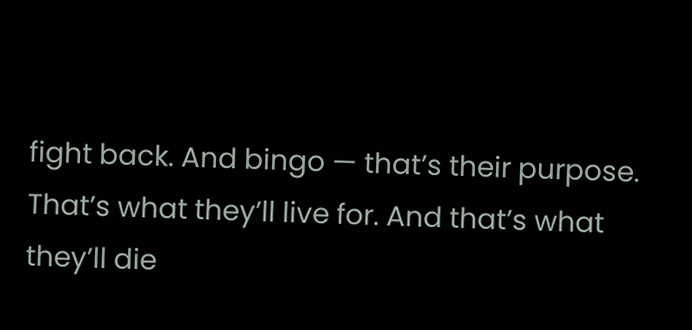fight back. And bingo — that’s their purpose. That’s what they’ll live for. And that’s what they’ll die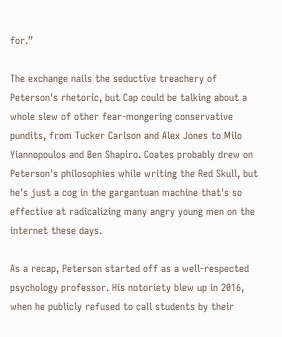for.”

The exchange nails the seductive treachery of Peterson's rhetoric, but Cap could be talking about a whole slew of other fear-mongering conservative pundits, from Tucker Carlson and Alex Jones to Milo Yiannopoulos and Ben Shapiro. Coates probably drew on Peterson's philosophies while writing the Red Skull, but he's just a cog in the gargantuan machine that's so effective at radicalizing many angry young men on the internet these days.

As a recap, Peterson started off as a well-respected psychology professor. His notoriety blew up in 2016, when he publicly refused to call students by their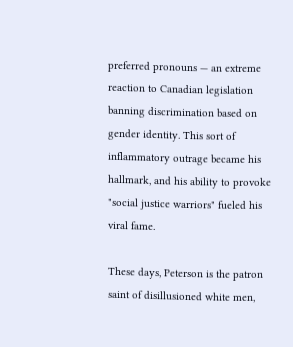preferred pronouns — an extreme reaction to Canadian legislation banning discrimination based on gender identity. This sort of inflammatory outrage became his hallmark, and his ability to provoke "social justice warriors" fueled his viral fame.

These days, Peterson is the patron saint of disillusioned white men,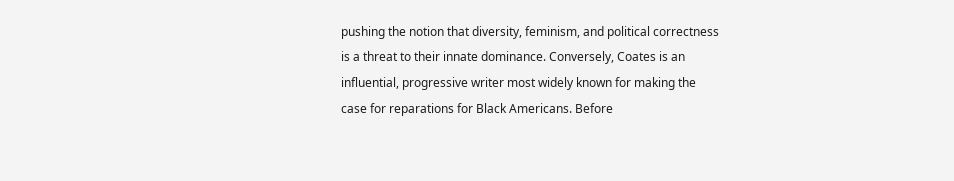pushing the notion that diversity, feminism, and political correctness is a threat to their innate dominance. Conversely, Coates is an influential, progressive writer most widely known for making the case for reparations for Black Americans. Before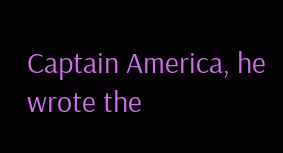Captain America, he wrote the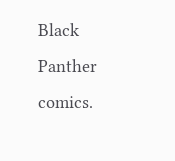Black Panther comics.